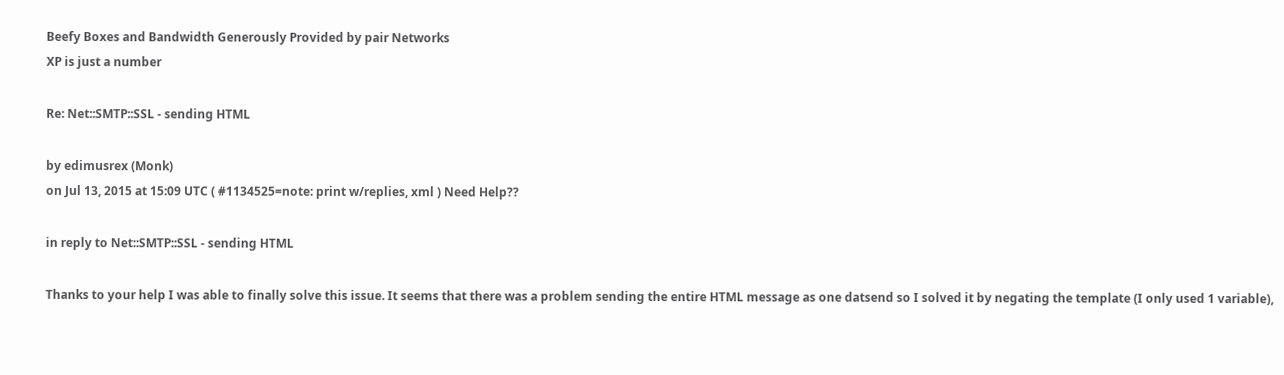Beefy Boxes and Bandwidth Generously Provided by pair Networks
XP is just a number

Re: Net::SMTP::SSL - sending HTML

by edimusrex (Monk)
on Jul 13, 2015 at 15:09 UTC ( #1134525=note: print w/replies, xml ) Need Help??

in reply to Net::SMTP::SSL - sending HTML

Thanks to your help I was able to finally solve this issue. It seems that there was a problem sending the entire HTML message as one datsend so I solved it by negating the template (I only used 1 variable),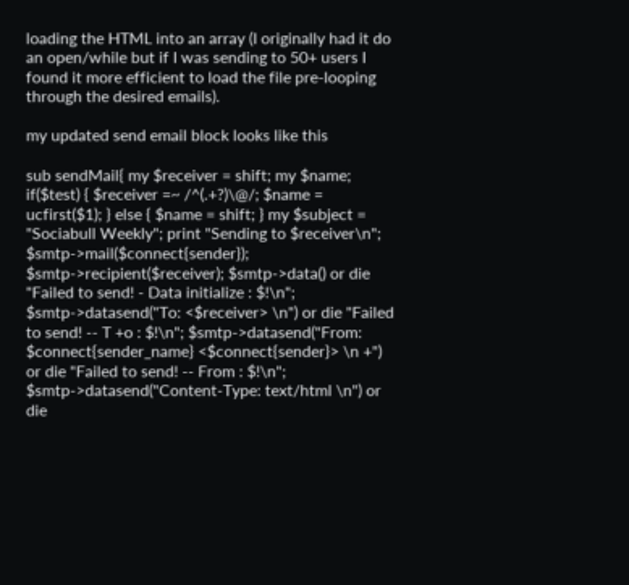loading the HTML into an array (I originally had it do an open/while but if I was sending to 50+ users I found it more efficient to load the file pre-looping through the desired emails).

my updated send email block looks like this

sub sendMail{ my $receiver = shift; my $name; if($test) { $receiver =~ /^(.+?)\@/; $name = ucfirst($1); } else { $name = shift; } my $subject = "Sociabull Weekly"; print "Sending to $receiver\n"; $smtp->mail($connect{sender}); $smtp->recipient($receiver); $smtp->data() or die "Failed to send! - Data initialize : $!\n"; $smtp->datasend("To: <$receiver> \n") or die "Failed to send! -- T +o : $!\n"; $smtp->datasend("From: $connect{sender_name} <$connect{sender}> \n +") or die "Failed to send! -- From : $!\n"; $smtp->datasend("Content-Type: text/html \n") or die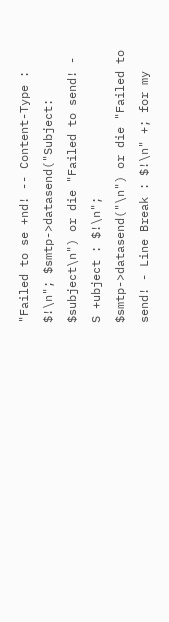"Failed to se +nd! -- Content-Type : $!\n"; $smtp->datasend("Subject: $subject\n") or die "Failed to send! - S +ubject : $!\n"; $smtp->datasend("\n") or die "Failed to send! - Line Break : $!\n" +; for my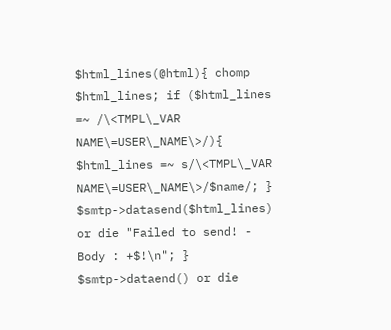$html_lines(@html){ chomp $html_lines; if ($html_lines =~ /\<TMPL\_VAR NAME\=USER\_NAME\>/){ $html_lines =~ s/\<TMPL\_VAR NAME\=USER\_NAME\>/$name/; } $smtp->datasend($html_lines) or die "Failed to send! - Body : +$!\n"; } $smtp->dataend() or die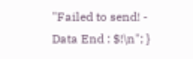"Failed to send! - Data End : $!\n"; }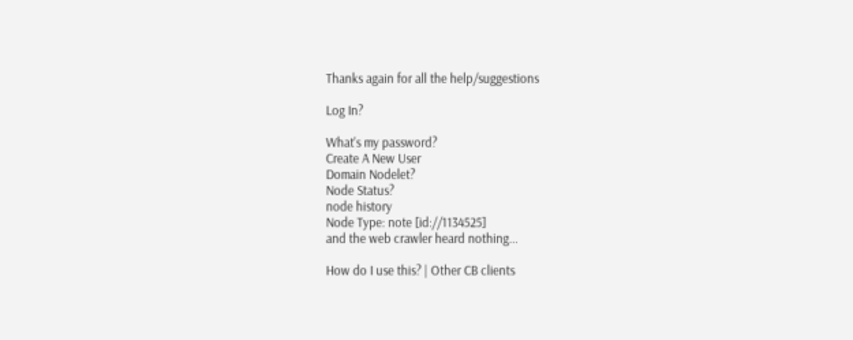Thanks again for all the help/suggestions

Log In?

What's my password?
Create A New User
Domain Nodelet?
Node Status?
node history
Node Type: note [id://1134525]
and the web crawler heard nothing...

How do I use this? | Other CB clients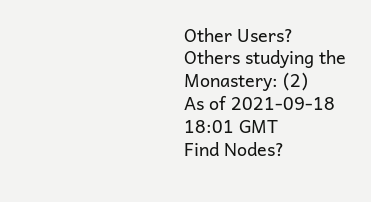Other Users?
Others studying the Monastery: (2)
As of 2021-09-18 18:01 GMT
Find Nodes?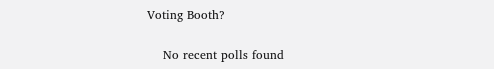Voting Booth?

    No recent polls found